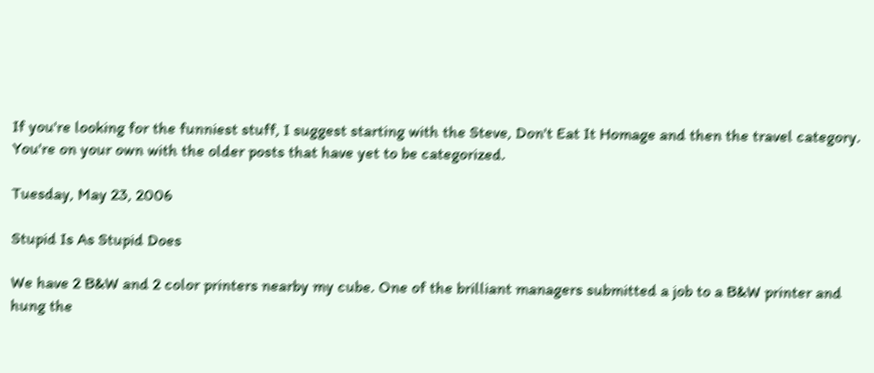If you're looking for the funniest stuff, I suggest starting with the Steve, Don't Eat It Homage and then the travel category. You're on your own with the older posts that have yet to be categorized.

Tuesday, May 23, 2006

Stupid Is As Stupid Does

We have 2 B&W and 2 color printers nearby my cube. One of the brilliant managers submitted a job to a B&W printer and hung the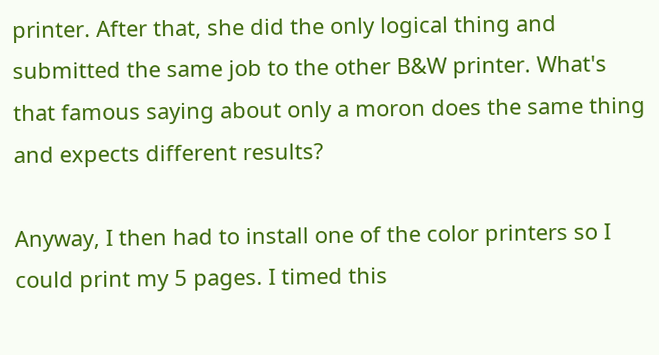printer. After that, she did the only logical thing and submitted the same job to the other B&W printer. What's that famous saying about only a moron does the same thing and expects different results?

Anyway, I then had to install one of the color printers so I could print my 5 pages. I timed this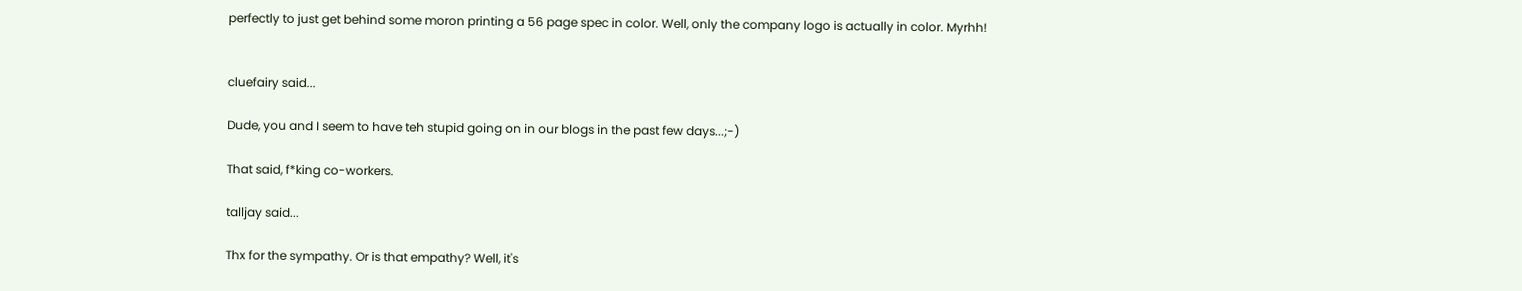perfectly to just get behind some moron printing a 56 page spec in color. Well, only the company logo is actually in color. Myrhh!


cluefairy said...

Dude, you and I seem to have teh stupid going on in our blogs in the past few days...;-)

That said, f*king co-workers.

talljay said...

Thx for the sympathy. Or is that empathy? Well, it's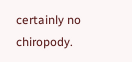certainly no chiropody.